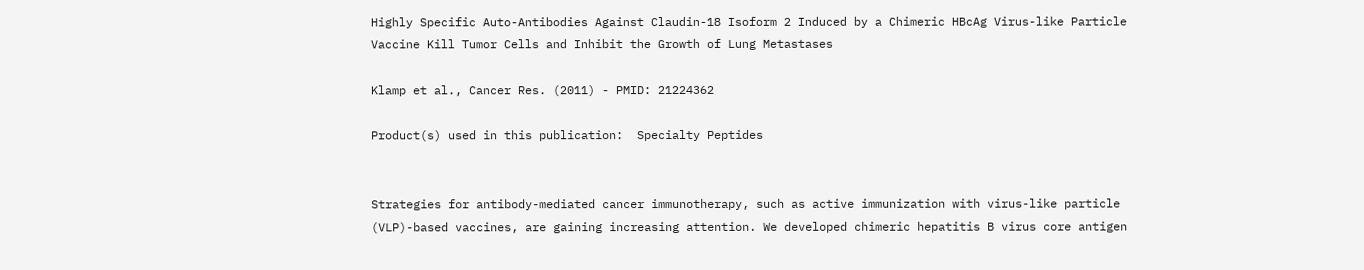Highly Specific Auto-Antibodies Against Claudin-18 Isoform 2 Induced by a Chimeric HBcAg Virus-like Particle Vaccine Kill Tumor Cells and Inhibit the Growth of Lung Metastases

Klamp et al., Cancer Res. (2011) - PMID: 21224362

Product(s) used in this publication:  Specialty Peptides


Strategies for antibody-mediated cancer immunotherapy, such as active immunization with virus-like particle (VLP)-based vaccines, are gaining increasing attention. We developed chimeric hepatitis B virus core antigen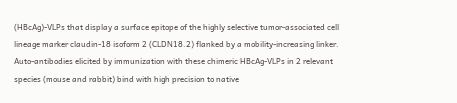(HBcAg)-VLPs that display a surface epitope of the highly selective tumor-associated cell lineage marker claudin-18 isoform 2 (CLDN18.2) flanked by a mobility-increasing linker. Auto-antibodies elicited by immunization with these chimeric HBcAg-VLPs in 2 relevant species (mouse and rabbit) bind with high precision to native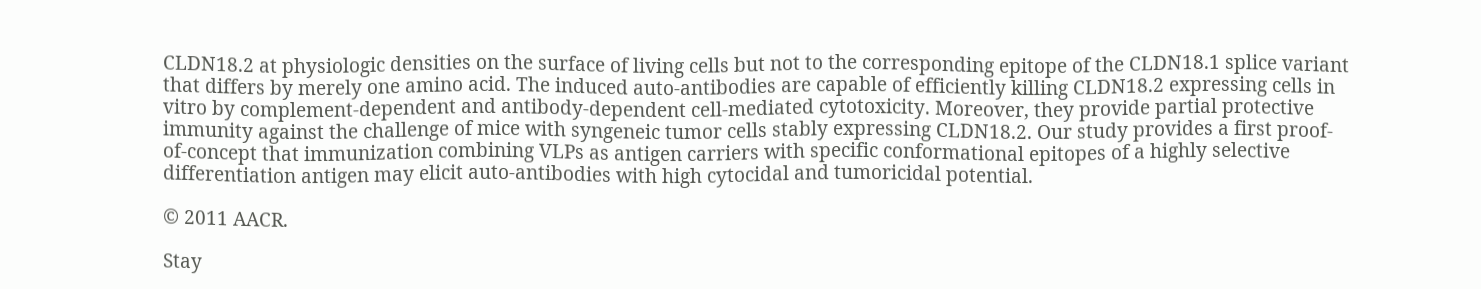CLDN18.2 at physiologic densities on the surface of living cells but not to the corresponding epitope of the CLDN18.1 splice variant that differs by merely one amino acid. The induced auto-antibodies are capable of efficiently killing CLDN18.2 expressing cells in vitro by complement-dependent and antibody-dependent cell-mediated cytotoxicity. Moreover, they provide partial protective immunity against the challenge of mice with syngeneic tumor cells stably expressing CLDN18.2. Our study provides a first proof-of-concept that immunization combining VLPs as antigen carriers with specific conformational epitopes of a highly selective differentiation antigen may elicit auto-antibodies with high cytocidal and tumoricidal potential.

© 2011 AACR.

Stay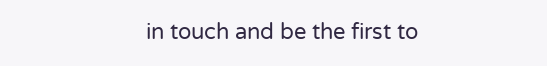in touch and be the first to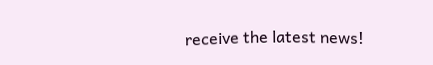receive the latest news!